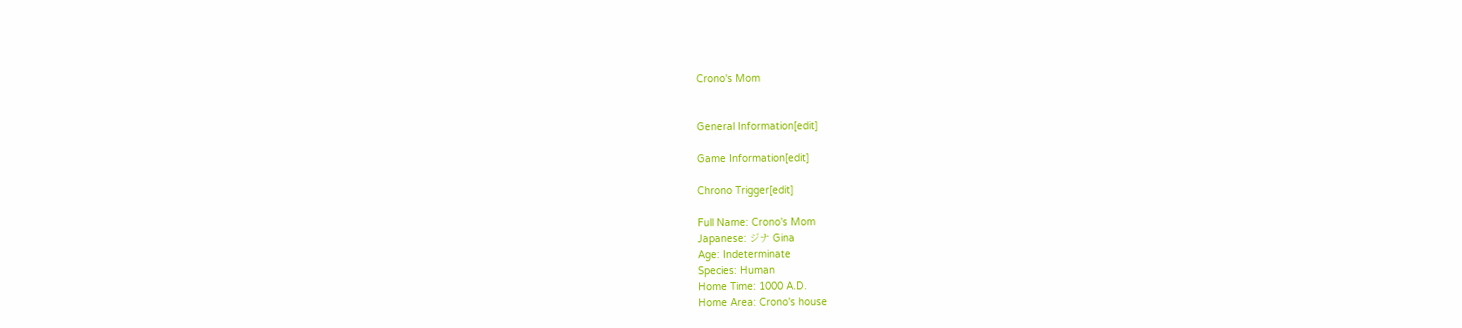Crono's Mom


General Information[edit]

Game Information[edit]

Chrono Trigger[edit]

Full Name: Crono's Mom
Japanese: ジナ Gina
Age: Indeterminate
Species: Human
Home Time: 1000 A.D.
Home Area: Crono's house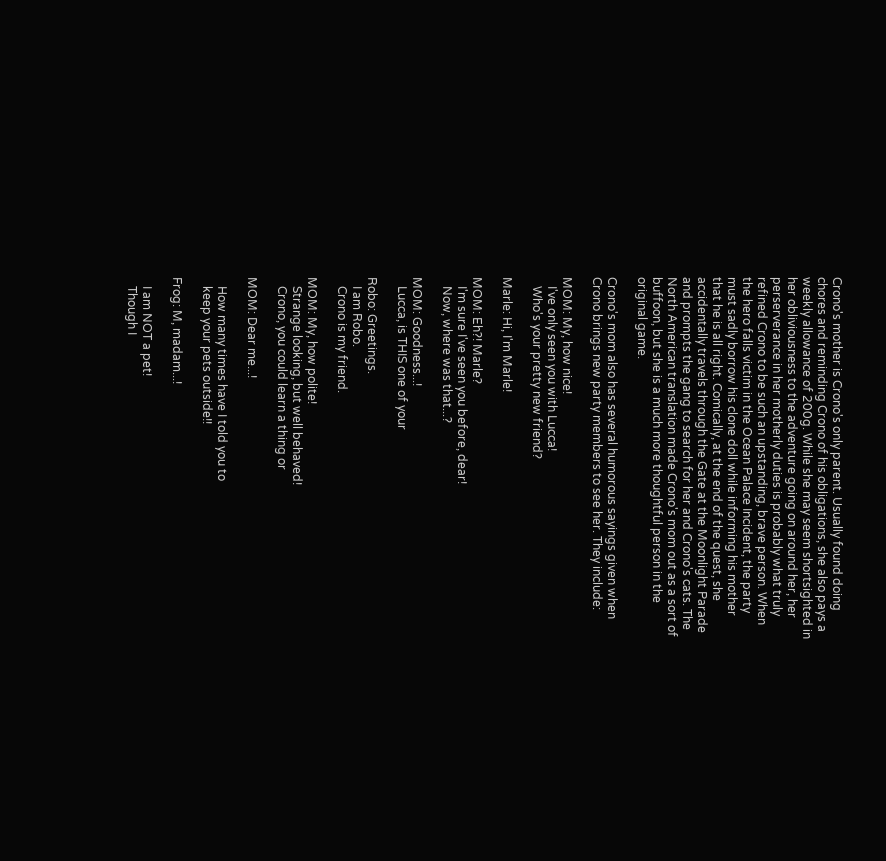Crono's mother is Crono's only parent. Usually found doing chores and reminding Crono of his obligations, she also pays a weekly allowance of 200g. While she may seem shortsighted in her obliviousness to the adventure going on around her, her perserverance in her motherly duties is probably what truly refined Crono to be such an upstanding, brave person. When the hero falls victim in the Ocean Palace Incident, the party must sadly borrow his clone doll while informing his mother that he is all right. Comically, at the end of the quest, she accidentally travels through the Gate at the Moonlight Parade and prompts the gang to search for her and Crono's cats. The North American translation made Crono's mom out as a sort of buffoon, but she is a much more thoughtful person in the original game.

Crono's mom also has several humorous sayings given when Crono brings new party members to see her. They include:

MOM: My, how nice!
   I've only seen you with Lucca!
   Who's your pretty new friend?

Marle: Hi, I'm Marle!

MOM: Eh?! Marle?
   I'm sure I've seen you before, dear!
   Now, where was that...?

MOM: Goodness...!
   Lucca, is THIS one of your

Robo: Greetings.
   I am Robo.
   Crono is my friend.

MOM: My, how polite!
   Strange looking, but well behaved!
   Crono, you could learn a thing or

MOM: Dear me...!

   How many times have I told you to
   keep your pets outside!!

Frog: M, madam...!

   I am NOT a pet!
   Though I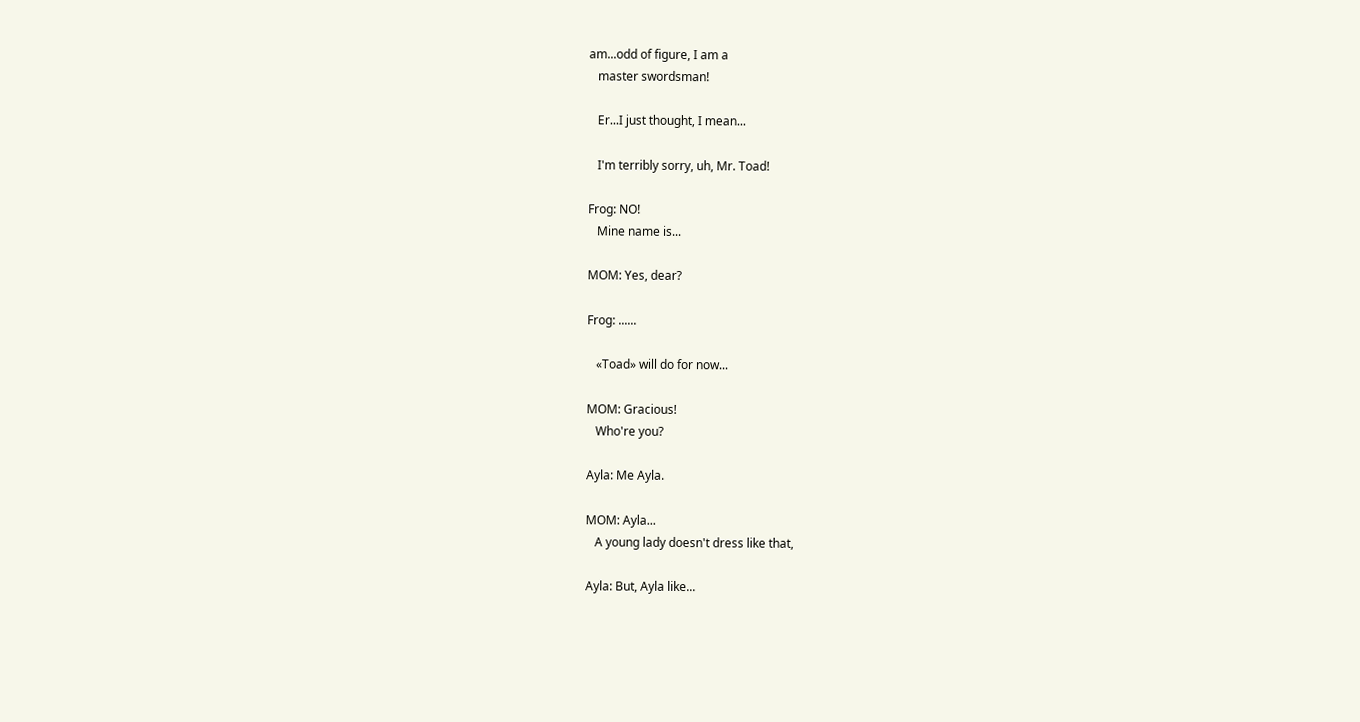am...odd of figure, I am a
   master swordsman!

   Er...I just thought, I mean...

   I'm terribly sorry, uh, Mr. Toad!

Frog: NO!
   Mine name is...

MOM: Yes, dear?

Frog: ......

   «Toad» will do for now...

MOM: Gracious!
   Who're you?

Ayla: Me Ayla.

MOM: Ayla...
   A young lady doesn't dress like that,

Ayla: But, Ayla like...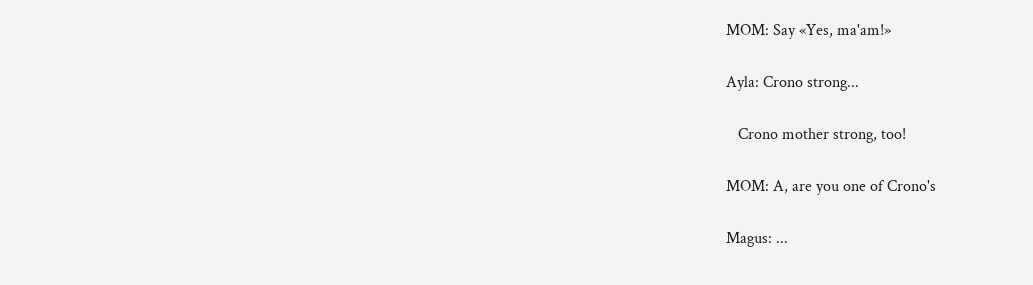MOM: Say «Yes, ma'am!»

Ayla: Crono strong...

   Crono mother strong, too!

MOM: A, are you one of Crono's

Magus: ...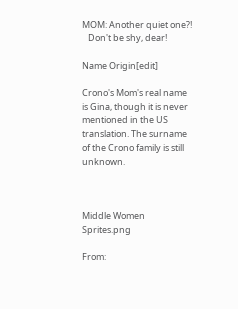MOM: Another quiet one?!
   Don't be shy, dear!

Name Origin[edit]

Crono's Mom's real name is Gina, though it is never mentioned in the US translation. The surname of the Crono family is still unknown.



Middle Women Sprites.png

From: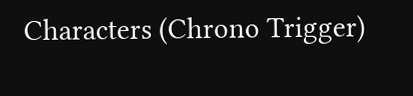Characters (Chrono Trigger)